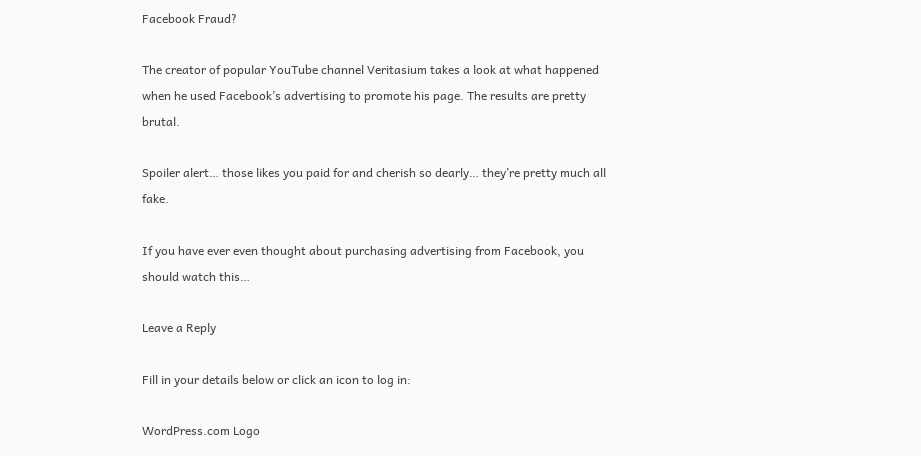Facebook Fraud?

The creator of popular YouTube channel Veritasium takes a look at what happened when he used Facebook’s advertising to promote his page. The results are pretty brutal.

Spoiler alert… those likes you paid for and cherish so dearly… they’re pretty much all fake.

If you have ever even thought about purchasing advertising from Facebook, you should watch this…

Leave a Reply

Fill in your details below or click an icon to log in:

WordPress.com Logo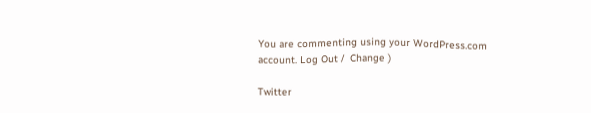You are commenting using your WordPress.com account. Log Out /  Change )

Twitter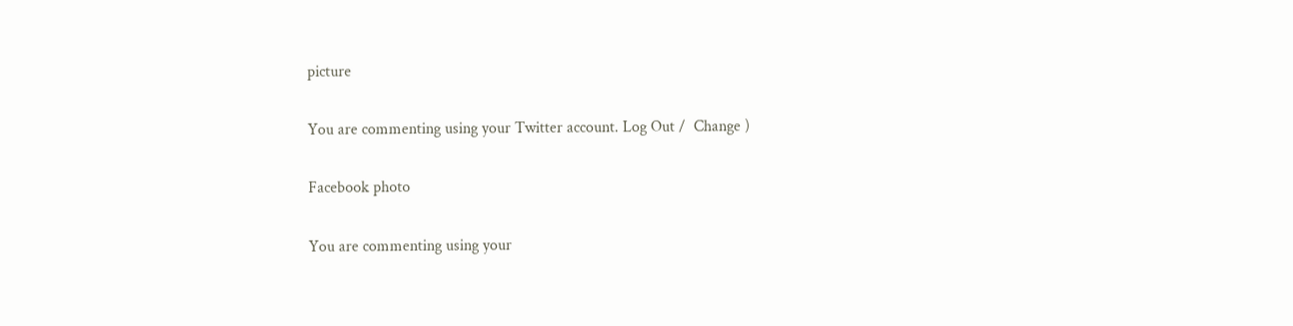picture

You are commenting using your Twitter account. Log Out /  Change )

Facebook photo

You are commenting using your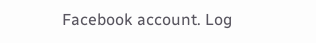Facebook account. Log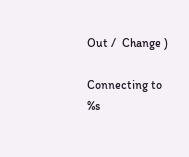Out /  Change )

Connecting to %s